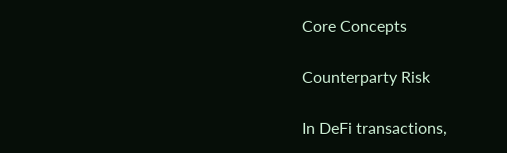Core Concepts

Counterparty Risk

In DeFi transactions,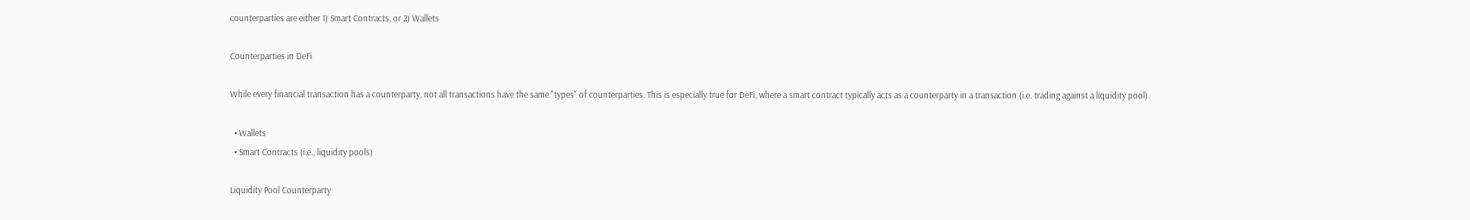counterparties are either 1) Smart Contracts, or 2) Wallets

Counterparties in DeFi

While every financial transaction has a counterparty, not all transactions have the same "types" of counterparties. This is especially true for DeFi, where a smart contract typically acts as a counterparty in a transaction (i.e. trading against a liquidity pool).

  • Wallets
  • Smart Contracts (i.e., liquidity pools)

Liquidity Pool Counterparty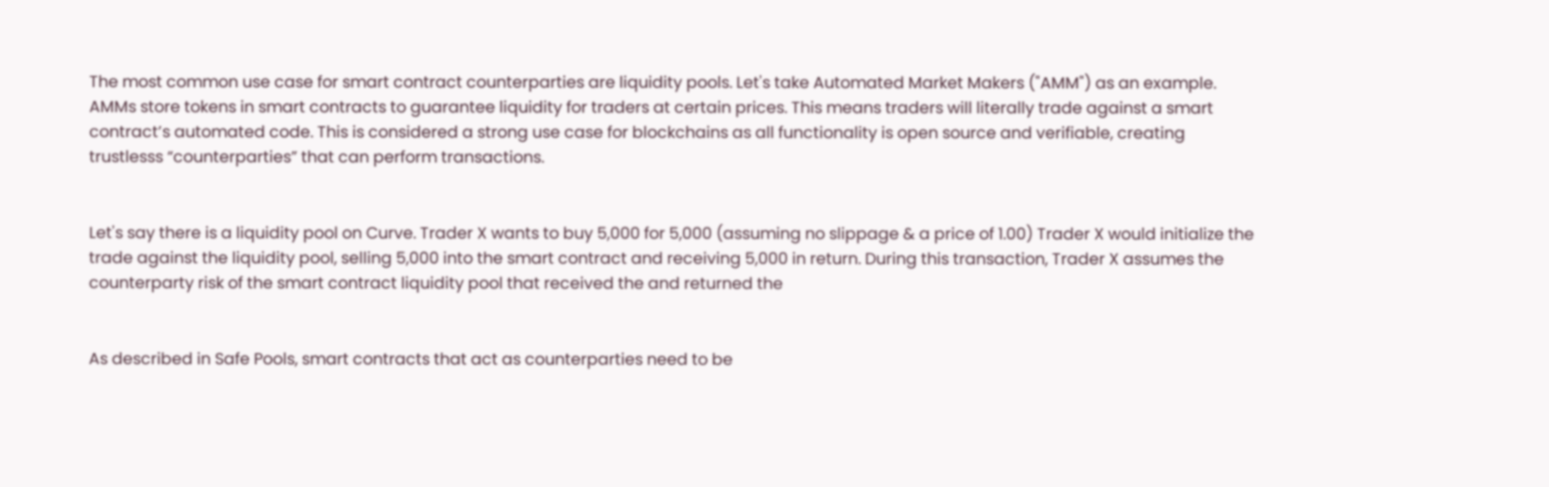The most common use case for smart contract counterparties are liquidity pools. Let's take Automated Market Makers ("AMM") as an example. AMMs store tokens in smart contracts to guarantee liquidity for traders at certain prices. This means traders will literally trade against a smart contract’s automated code. This is considered a strong use case for blockchains as all functionality is open source and verifiable, creating trustlesss “counterparties” that can perform transactions.


Let's say there is a liquidity pool on Curve. Trader X wants to buy 5,000 for 5,000 (assuming no slippage & a price of 1.00) Trader X would initialize the trade against the liquidity pool, selling 5,000 into the smart contract and receiving 5,000 in return. During this transaction, Trader X assumes the counterparty risk of the smart contract liquidity pool that received the and returned the


As described in Safe Pools, smart contracts that act as counterparties need to be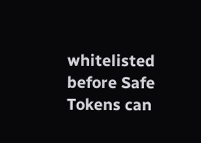whitelisted before Safe Tokens can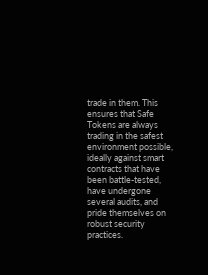trade in them. This ensures that Safe Tokens are always trading in the safest environment possible, ideally against smart contracts that have been battle-tested, have undergone several audits, and pride themselves on robust security practices.